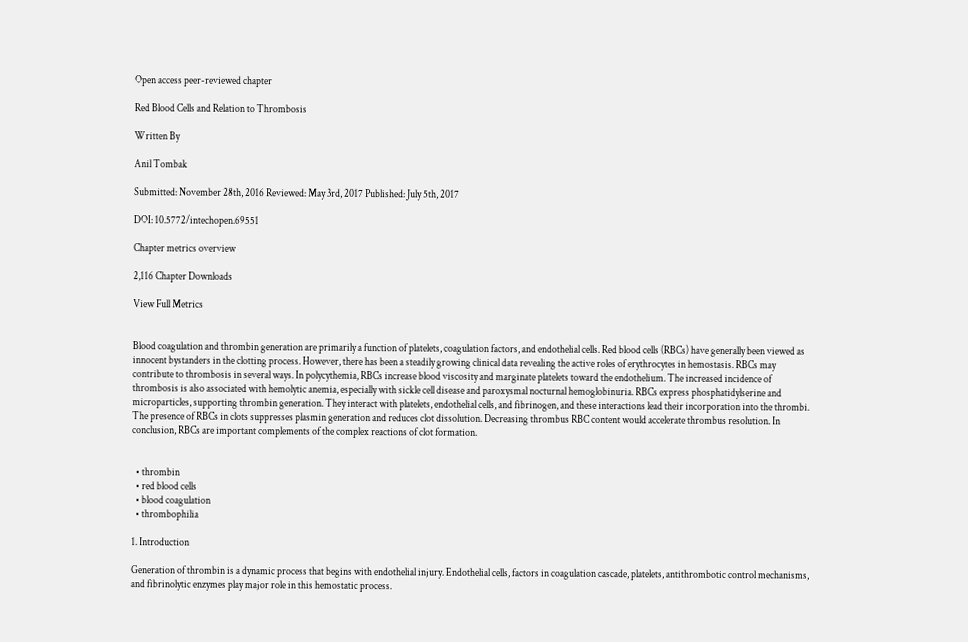Open access peer-reviewed chapter

Red Blood Cells and Relation to Thrombosis

Written By

Anil Tombak

Submitted: November 28th, 2016 Reviewed: May 3rd, 2017 Published: July 5th, 2017

DOI: 10.5772/intechopen.69551

Chapter metrics overview

2,116 Chapter Downloads

View Full Metrics


Blood coagulation and thrombin generation are primarily a function of platelets, coagulation factors, and endothelial cells. Red blood cells (RBCs) have generally been viewed as innocent bystanders in the clotting process. However, there has been a steadily growing clinical data revealing the active roles of erythrocytes in hemostasis. RBCs may contribute to thrombosis in several ways. In polycythemia, RBCs increase blood viscosity and marginate platelets toward the endothelium. The increased incidence of thrombosis is also associated with hemolytic anemia, especially with sickle cell disease and paroxysmal nocturnal hemoglobinuria. RBCs express phosphatidylserine and microparticles, supporting thrombin generation. They interact with platelets, endothelial cells, and fibrinogen, and these interactions lead their incorporation into the thrombi. The presence of RBCs in clots suppresses plasmin generation and reduces clot dissolution. Decreasing thrombus RBC content would accelerate thrombus resolution. In conclusion, RBCs are important complements of the complex reactions of clot formation.


  • thrombin
  • red blood cells
  • blood coagulation
  • thrombophilia

1. Introduction

Generation of thrombin is a dynamic process that begins with endothelial injury. Endothelial cells, factors in coagulation cascade, platelets, antithrombotic control mechanisms, and fibrinolytic enzymes play major role in this hemostatic process.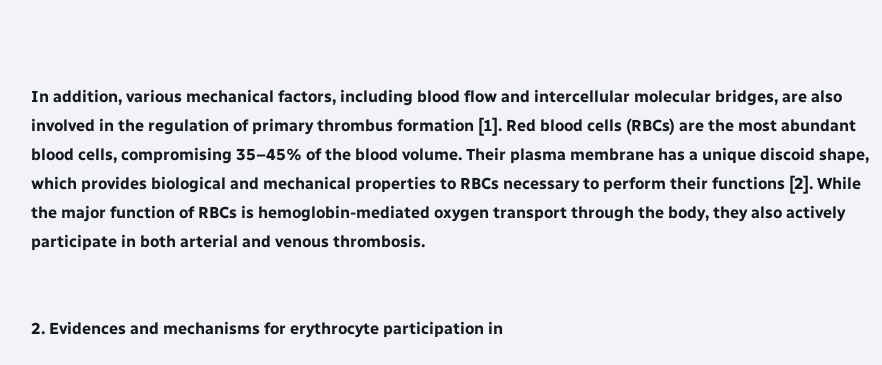In addition, various mechanical factors, including blood flow and intercellular molecular bridges, are also involved in the regulation of primary thrombus formation [1]. Red blood cells (RBCs) are the most abundant blood cells, compromising 35–45% of the blood volume. Their plasma membrane has a unique discoid shape, which provides biological and mechanical properties to RBCs necessary to perform their functions [2]. While the major function of RBCs is hemoglobin‐mediated oxygen transport through the body, they also actively participate in both arterial and venous thrombosis.


2. Evidences and mechanisms for erythrocyte participation in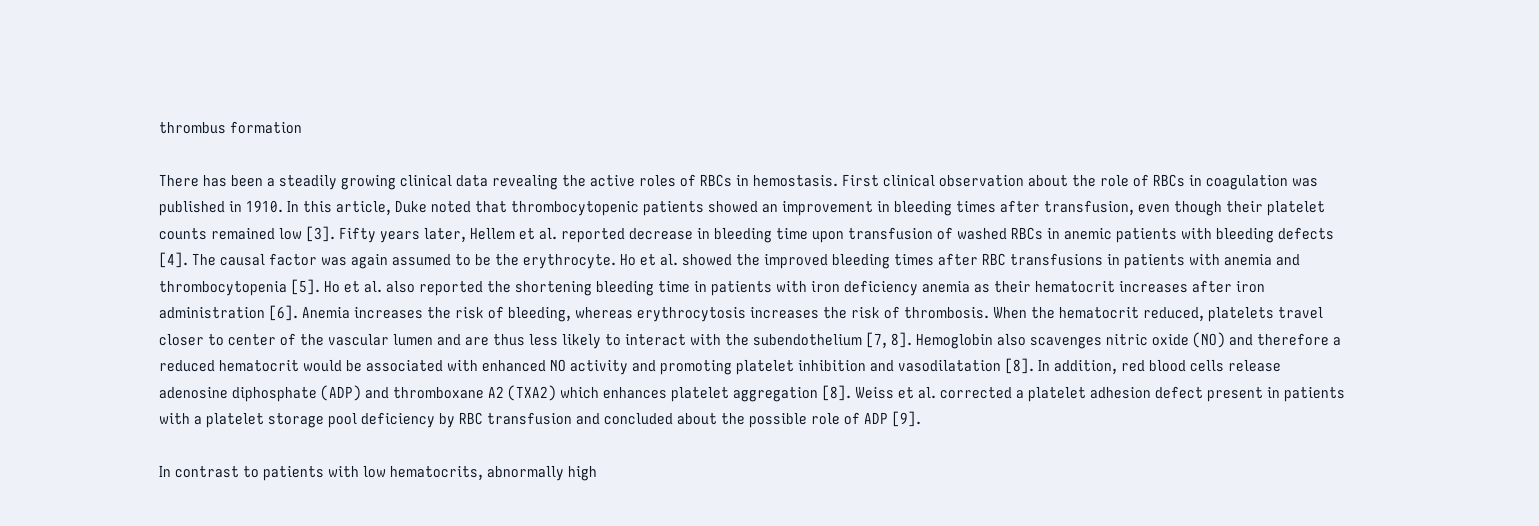thrombus formation

There has been a steadily growing clinical data revealing the active roles of RBCs in hemostasis. First clinical observation about the role of RBCs in coagulation was published in 1910. In this article, Duke noted that thrombocytopenic patients showed an improvement in bleeding times after transfusion, even though their platelet counts remained low [3]. Fifty years later, Hellem et al. reported decrease in bleeding time upon transfusion of washed RBCs in anemic patients with bleeding defects [4]. The causal factor was again assumed to be the erythrocyte. Ho et al. showed the improved bleeding times after RBC transfusions in patients with anemia and thrombocytopenia [5]. Ho et al. also reported the shortening bleeding time in patients with iron deficiency anemia as their hematocrit increases after iron administration [6]. Anemia increases the risk of bleeding, whereas erythrocytosis increases the risk of thrombosis. When the hematocrit reduced, platelets travel closer to center of the vascular lumen and are thus less likely to interact with the subendothelium [7, 8]. Hemoglobin also scavenges nitric oxide (NO) and therefore a reduced hematocrit would be associated with enhanced NO activity and promoting platelet inhibition and vasodilatation [8]. In addition, red blood cells release adenosine diphosphate (ADP) and thromboxane A2 (TXA2) which enhances platelet aggregation [8]. Weiss et al. corrected a platelet adhesion defect present in patients with a platelet storage pool deficiency by RBC transfusion and concluded about the possible role of ADP [9].

In contrast to patients with low hematocrits, abnormally high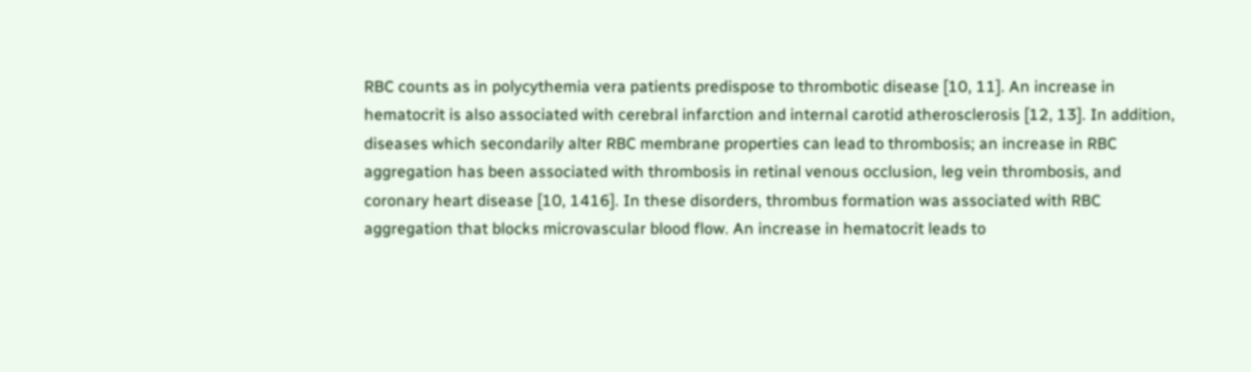RBC counts as in polycythemia vera patients predispose to thrombotic disease [10, 11]. An increase in hematocrit is also associated with cerebral infarction and internal carotid atherosclerosis [12, 13]. In addition, diseases which secondarily alter RBC membrane properties can lead to thrombosis; an increase in RBC aggregation has been associated with thrombosis in retinal venous occlusion, leg vein thrombosis, and coronary heart disease [10, 1416]. In these disorders, thrombus formation was associated with RBC aggregation that blocks microvascular blood flow. An increase in hematocrit leads to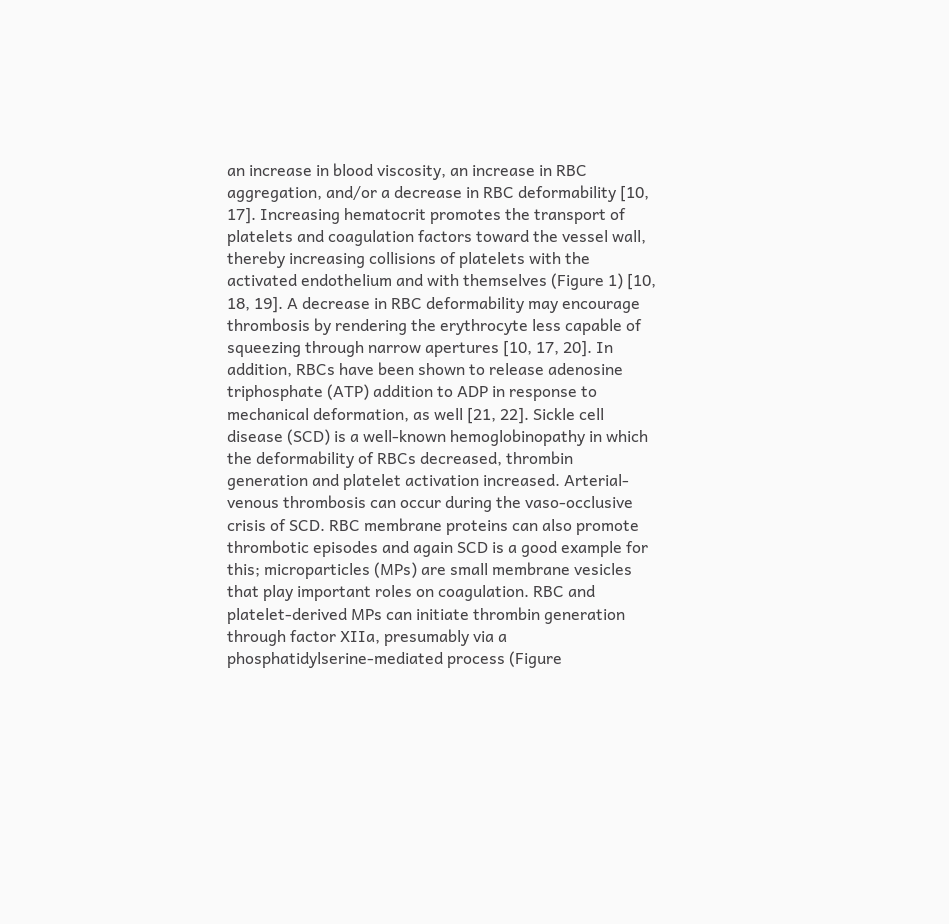an increase in blood viscosity, an increase in RBC aggregation, and/or a decrease in RBC deformability [10, 17]. Increasing hematocrit promotes the transport of platelets and coagulation factors toward the vessel wall, thereby increasing collisions of platelets with the activated endothelium and with themselves (Figure 1) [10, 18, 19]. A decrease in RBC deformability may encourage thrombosis by rendering the erythrocyte less capable of squeezing through narrow apertures [10, 17, 20]. In addition, RBCs have been shown to release adenosine triphosphate (ATP) addition to ADP in response to mechanical deformation, as well [21, 22]. Sickle cell disease (SCD) is a well‐known hemoglobinopathy in which the deformability of RBCs decreased, thrombin generation and platelet activation increased. Arterial‐venous thrombosis can occur during the vaso‐occlusive crisis of SCD. RBC membrane proteins can also promote thrombotic episodes and again SCD is a good example for this; microparticles (MPs) are small membrane vesicles that play important roles on coagulation. RBC and platelet‐derived MPs can initiate thrombin generation through factor XIIa, presumably via a phosphatidylserine‐mediated process (Figure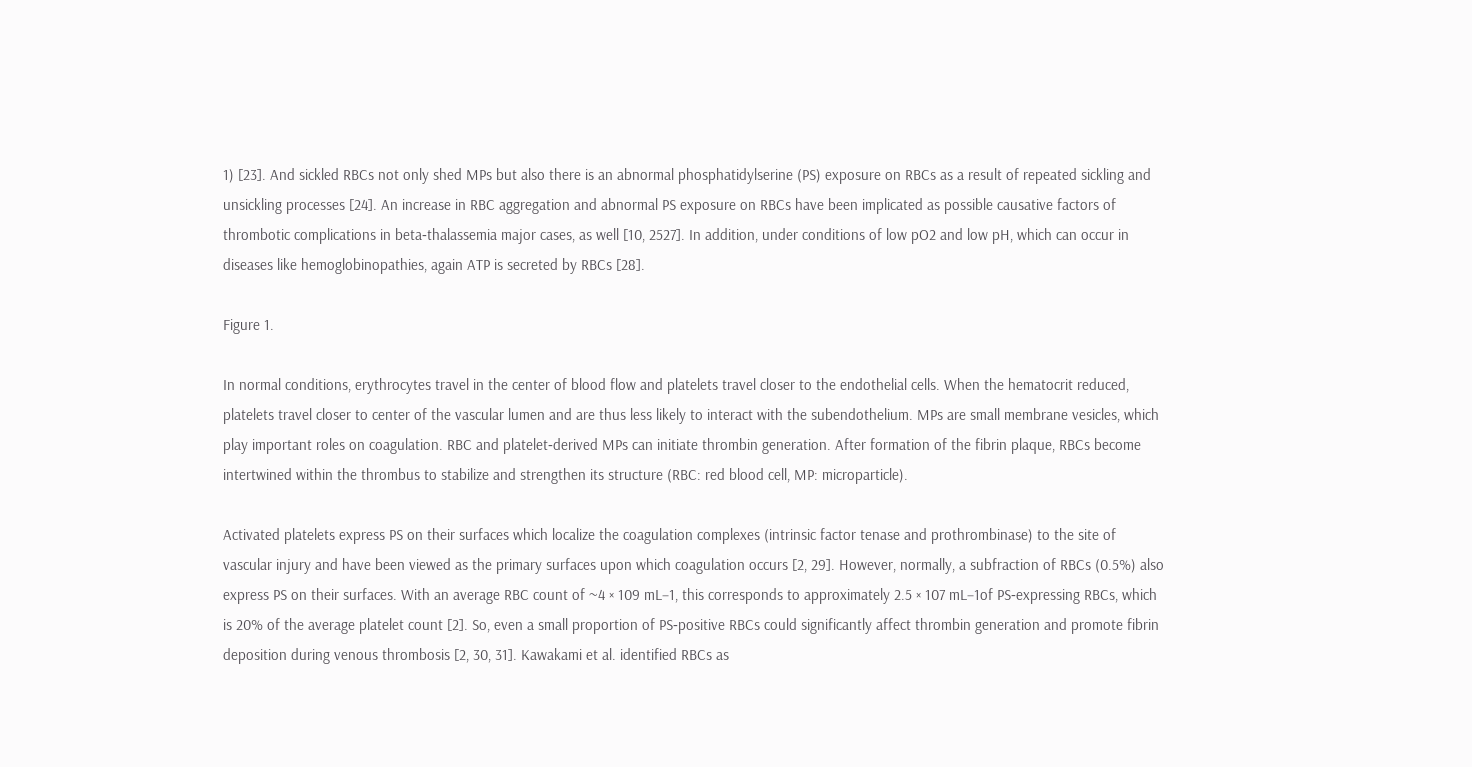1) [23]. And sickled RBCs not only shed MPs but also there is an abnormal phosphatidylserine (PS) exposure on RBCs as a result of repeated sickling and unsickling processes [24]. An increase in RBC aggregation and abnormal PS exposure on RBCs have been implicated as possible causative factors of thrombotic complications in beta‐thalassemia major cases, as well [10, 2527]. In addition, under conditions of low pO2 and low pH, which can occur in diseases like hemoglobinopathies, again ATP is secreted by RBCs [28].

Figure 1.

In normal conditions, erythrocytes travel in the center of blood flow and platelets travel closer to the endothelial cells. When the hematocrit reduced, platelets travel closer to center of the vascular lumen and are thus less likely to interact with the subendothelium. MPs are small membrane vesicles, which play important roles on coagulation. RBC and platelet‐derived MPs can initiate thrombin generation. After formation of the fibrin plaque, RBCs become intertwined within the thrombus to stabilize and strengthen its structure (RBC: red blood cell, MP: microparticle).

Activated platelets express PS on their surfaces which localize the coagulation complexes (intrinsic factor tenase and prothrombinase) to the site of vascular injury and have been viewed as the primary surfaces upon which coagulation occurs [2, 29]. However, normally, a subfraction of RBCs (0.5%) also express PS on their surfaces. With an average RBC count of ~4 × 109 mL−1, this corresponds to approximately 2.5 × 107 mL−1of PS‐expressing RBCs, which is 20% of the average platelet count [2]. So, even a small proportion of PS‐positive RBCs could significantly affect thrombin generation and promote fibrin deposition during venous thrombosis [2, 30, 31]. Kawakami et al. identified RBCs as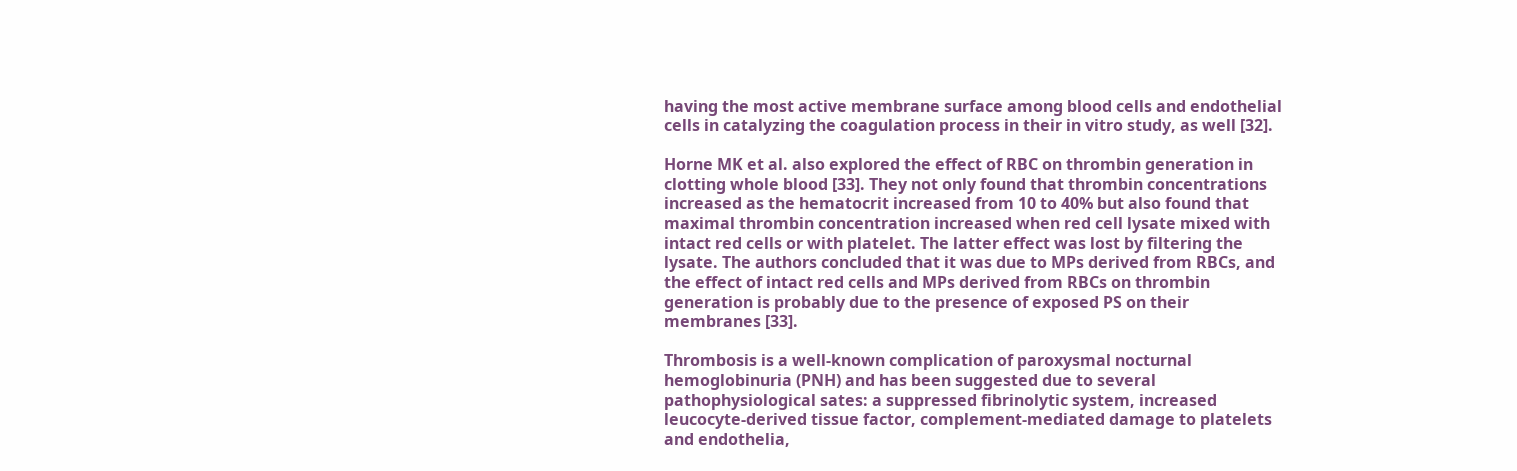having the most active membrane surface among blood cells and endothelial cells in catalyzing the coagulation process in their in vitro study, as well [32].

Horne MK et al. also explored the effect of RBC on thrombin generation in clotting whole blood [33]. They not only found that thrombin concentrations increased as the hematocrit increased from 10 to 40% but also found that maximal thrombin concentration increased when red cell lysate mixed with intact red cells or with platelet. The latter effect was lost by filtering the lysate. The authors concluded that it was due to MPs derived from RBCs, and the effect of intact red cells and MPs derived from RBCs on thrombin generation is probably due to the presence of exposed PS on their membranes [33].

Thrombosis is a well‐known complication of paroxysmal nocturnal hemoglobinuria (PNH) and has been suggested due to several pathophysiological sates: a suppressed fibrinolytic system, increased leucocyte‐derived tissue factor, complement‐mediated damage to platelets and endothelia,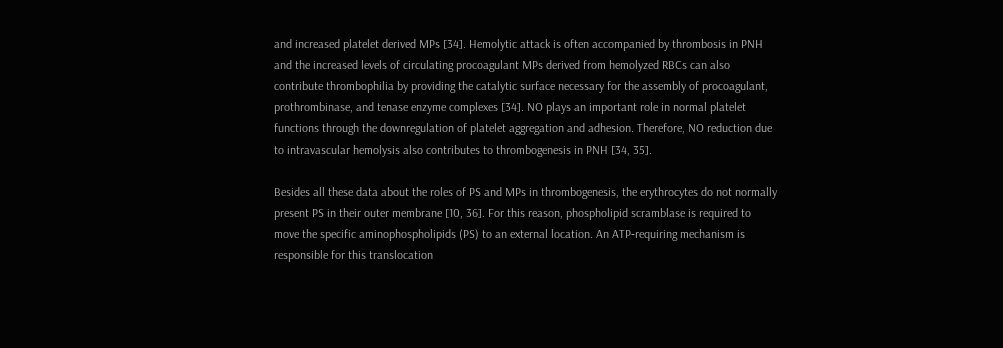and increased platelet derived MPs [34]. Hemolytic attack is often accompanied by thrombosis in PNH and the increased levels of circulating procoagulant MPs derived from hemolyzed RBCs can also contribute thrombophilia by providing the catalytic surface necessary for the assembly of procoagulant, prothrombinase, and tenase enzyme complexes [34]. NO plays an important role in normal platelet functions through the downregulation of platelet aggregation and adhesion. Therefore, NO reduction due to intravascular hemolysis also contributes to thrombogenesis in PNH [34, 35].

Besides all these data about the roles of PS and MPs in thrombogenesis, the erythrocytes do not normally present PS in their outer membrane [10, 36]. For this reason, phospholipid scramblase is required to move the specific aminophospholipids (PS) to an external location. An ATP‐requiring mechanism is responsible for this translocation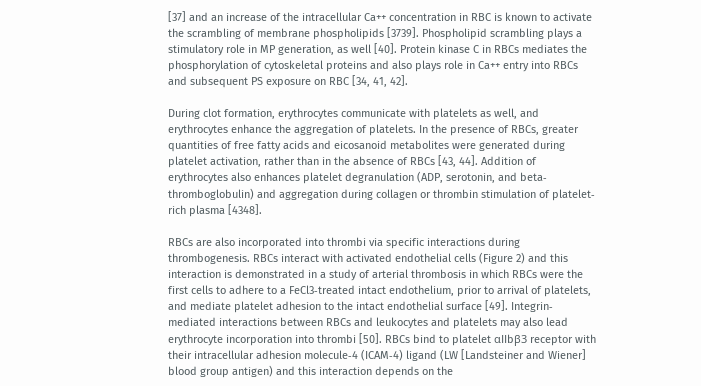[37] and an increase of the intracellular Ca++ concentration in RBC is known to activate the scrambling of membrane phospholipids [3739]. Phospholipid scrambling plays a stimulatory role in MP generation, as well [40]. Protein kinase C in RBCs mediates the phosphorylation of cytoskeletal proteins and also plays role in Ca++ entry into RBCs and subsequent PS exposure on RBC [34, 41, 42].

During clot formation, erythrocytes communicate with platelets as well, and erythrocytes enhance the aggregation of platelets. In the presence of RBCs, greater quantities of free fatty acids and eicosanoid metabolites were generated during platelet activation, rather than in the absence of RBCs [43, 44]. Addition of erythrocytes also enhances platelet degranulation (ADP, serotonin, and beta‐thromboglobulin) and aggregation during collagen or thrombin stimulation of platelet‐rich plasma [4348].

RBCs are also incorporated into thrombi via specific interactions during thrombogenesis. RBCs interact with activated endothelial cells (Figure 2) and this interaction is demonstrated in a study of arterial thrombosis in which RBCs were the first cells to adhere to a FeCl3‐treated intact endothelium, prior to arrival of platelets, and mediate platelet adhesion to the intact endothelial surface [49]. Integrin‐mediated interactions between RBCs and leukocytes and platelets may also lead erythrocyte incorporation into thrombi [50]. RBCs bind to platelet αIIbβ3 receptor with their intracellular adhesion molecule‐4 (ICAM‐4) ligand (LW [Landsteiner and Wiener] blood group antigen) and this interaction depends on the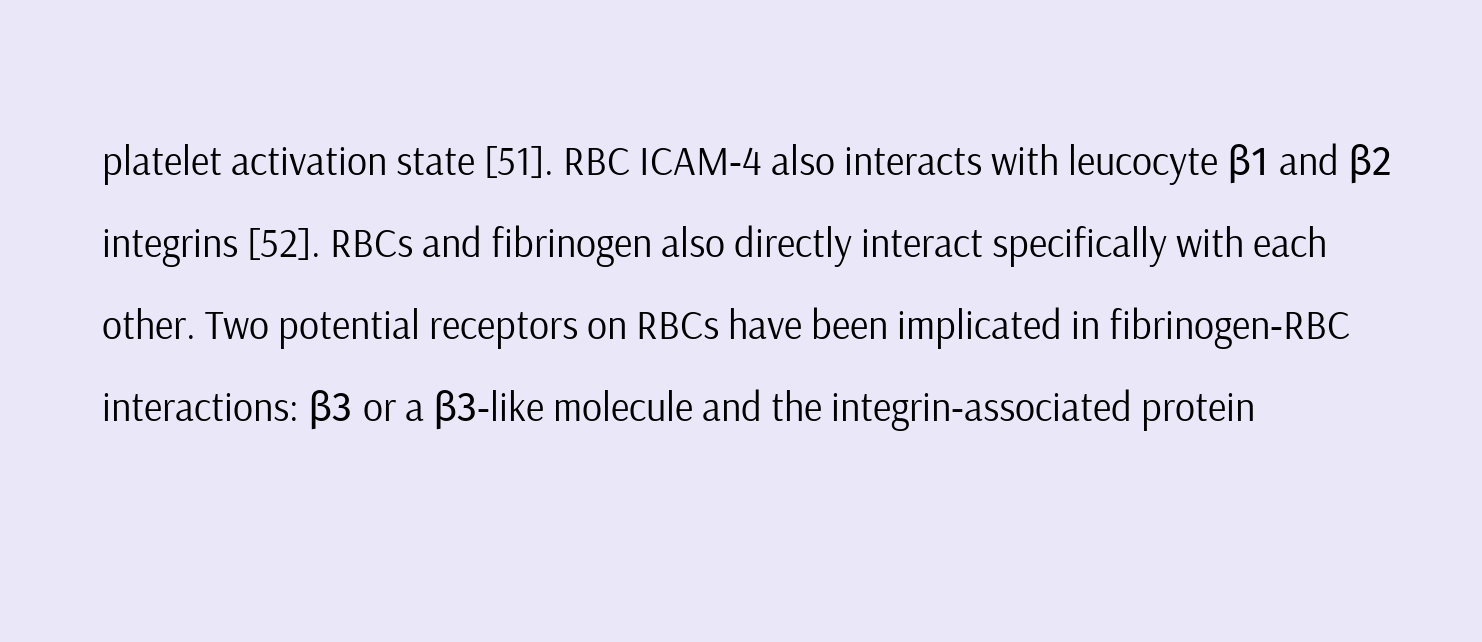platelet activation state [51]. RBC ICAM‐4 also interacts with leucocyte β1 and β2 integrins [52]. RBCs and fibrinogen also directly interact specifically with each other. Two potential receptors on RBCs have been implicated in fibrinogen‐RBC interactions: β3 or a β3‐like molecule and the integrin‐associated protein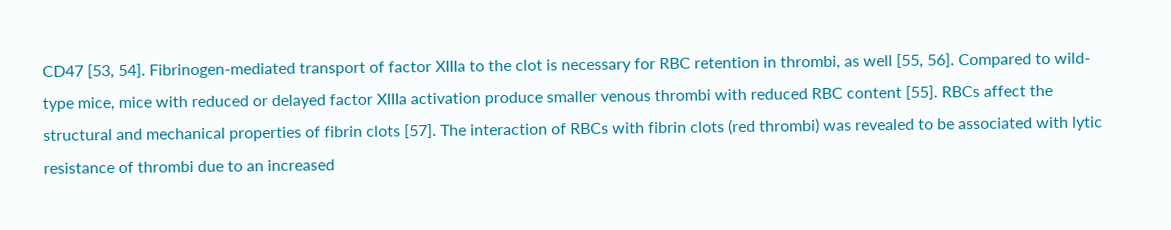CD47 [53, 54]. Fibrinogen‐mediated transport of factor XIIIa to the clot is necessary for RBC retention in thrombi, as well [55, 56]. Compared to wild‐type mice, mice with reduced or delayed factor XIIIa activation produce smaller venous thrombi with reduced RBC content [55]. RBCs affect the structural and mechanical properties of fibrin clots [57]. The interaction of RBCs with fibrin clots (red thrombi) was revealed to be associated with lytic resistance of thrombi due to an increased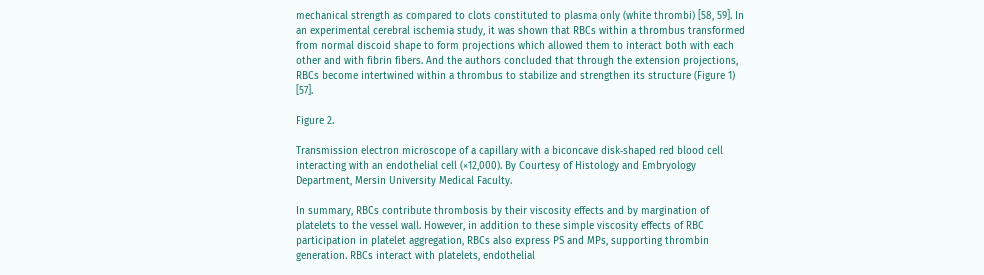mechanical strength as compared to clots constituted to plasma only (white thrombi) [58, 59]. In an experimental cerebral ischemia study, it was shown that RBCs within a thrombus transformed from normal discoid shape to form projections which allowed them to interact both with each other and with fibrin fibers. And the authors concluded that through the extension projections, RBCs become intertwined within a thrombus to stabilize and strengthen its structure (Figure 1) [57].

Figure 2.

Transmission electron microscope of a capillary with a biconcave disk‐shaped red blood cell interacting with an endothelial cell (×12,000). By Courtesy of Histology and Embryology Department, Mersin University Medical Faculty.

In summary, RBCs contribute thrombosis by their viscosity effects and by margination of platelets to the vessel wall. However, in addition to these simple viscosity effects of RBC participation in platelet aggregation, RBCs also express PS and MPs, supporting thrombin generation. RBCs interact with platelets, endothelial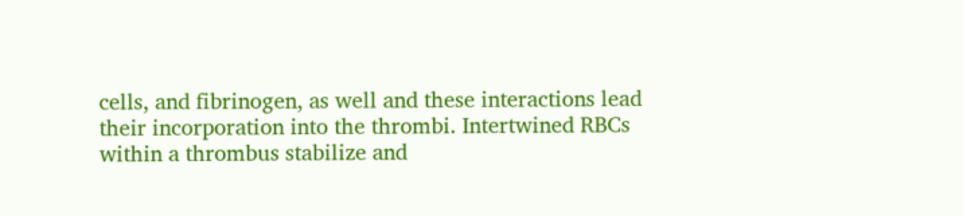cells, and fibrinogen, as well and these interactions lead their incorporation into the thrombi. Intertwined RBCs within a thrombus stabilize and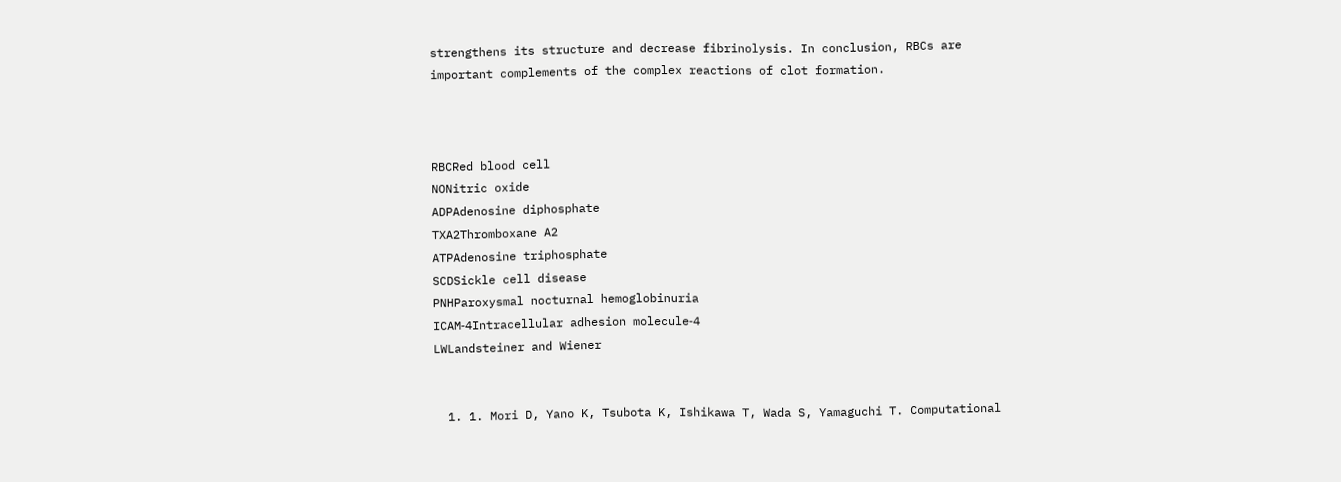strengthens its structure and decrease fibrinolysis. In conclusion, RBCs are important complements of the complex reactions of clot formation.



RBCRed blood cell
NONitric oxide
ADPAdenosine diphosphate
TXA2Thromboxane A2
ATPAdenosine triphosphate
SCDSickle cell disease
PNHParoxysmal nocturnal hemoglobinuria
ICAM‐4Intracellular adhesion molecule‐4
LWLandsteiner and Wiener


  1. 1. Mori D, Yano K, Tsubota K, Ishikawa T, Wada S, Yamaguchi T. Computational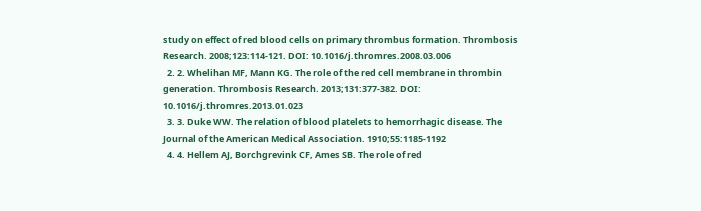study on effect of red blood cells on primary thrombus formation. Thrombosis Research. 2008;123:114-121. DOI: 10.1016/j.thromres.2008.03.006
  2. 2. Whelihan MF, Mann KG. The role of the red cell membrane in thrombin generation. Thrombosis Research. 2013;131:377-382. DOI: 10.1016/j.thromres.2013.01.023
  3. 3. Duke WW. The relation of blood platelets to hemorrhagic disease. The Journal of the American Medical Association. 1910;55:1185-1192
  4. 4. Hellem AJ, Borchgrevink CF, Ames SB. The role of red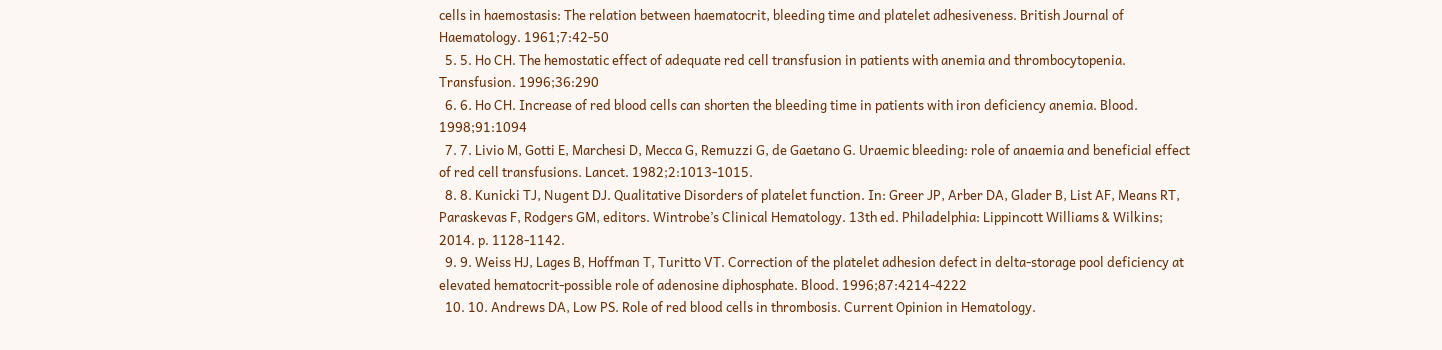cells in haemostasis: The relation between haematocrit, bleeding time and platelet adhesiveness. British Journal of Haematology. 1961;7:42-50
  5. 5. Ho CH. The hemostatic effect of adequate red cell transfusion in patients with anemia and thrombocytopenia. Transfusion. 1996;36:290
  6. 6. Ho CH. Increase of red blood cells can shorten the bleeding time in patients with iron deficiency anemia. Blood. 1998;91:1094
  7. 7. Livio M, Gotti E, Marchesi D, Mecca G, Remuzzi G, de Gaetano G. Uraemic bleeding: role of anaemia and beneficial effect of red cell transfusions. Lancet. 1982;2:1013-1015.
  8. 8. Kunicki TJ, Nugent DJ. Qualitative Disorders of platelet function. In: Greer JP, Arber DA, Glader B, List AF, Means RT, Paraskevas F, Rodgers GM, editors. Wintrobe’s Clinical Hematology. 13th ed. Philadelphia: Lippincott Williams & Wilkins; 2014. p. 1128-1142.
  9. 9. Weiss HJ, Lages B, Hoffman T, Turitto VT. Correction of the platelet adhesion defect in delta‐storage pool deficiency at elevated hematocrit‐possible role of adenosine diphosphate. Blood. 1996;87:4214-4222
  10. 10. Andrews DA, Low PS. Role of red blood cells in thrombosis. Current Opinion in Hematology.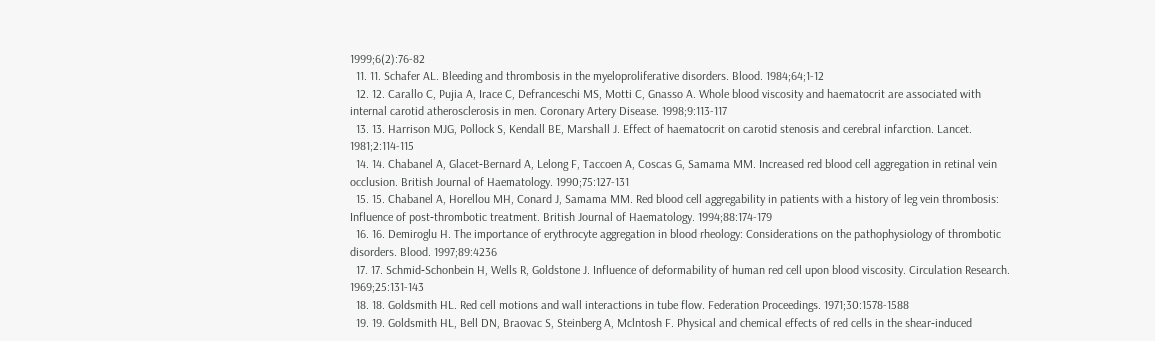1999;6(2):76-82
  11. 11. Schafer AL. Bleeding and thrombosis in the myeloproliferative disorders. Blood. 1984;64;1-12
  12. 12. Carallo C, Pujia A, Irace C, Defranceschi MS, Motti C, Gnasso A. Whole blood viscosity and haematocrit are associated with internal carotid atherosclerosis in men. Coronary Artery Disease. 1998;9:113-117
  13. 13. Harrison MJG, Pollock S, Kendall BE, Marshall J. Effect of haematocrit on carotid stenosis and cerebral infarction. Lancet. 1981;2:114-115
  14. 14. Chabanel A, Glacet‐Bernard A, Lelong F, Taccoen A, Coscas G, Samama MM. Increased red blood cell aggregation in retinal vein occlusion. British Journal of Haematology. 1990;75:127-131
  15. 15. Chabanel A, Horellou MH, Conard J, Samama MM. Red blood cell aggregability in patients with a history of leg vein thrombosis: Influence of post‐thrombotic treatment. British Journal of Haematology. 1994;88:174-179
  16. 16. Demiroglu H. The importance of erythrocyte aggregation in blood rheology: Considerations on the pathophysiology of thrombotic disorders. Blood. 1997;89:4236
  17. 17. Schmid‐Schonbein H, Wells R, Goldstone J. Influence of deformability of human red cell upon blood viscosity. Circulation Research. 1969;25:131-143
  18. 18. Goldsmith HL. Red cell motions and wall interactions in tube flow. Federation Proceedings. 1971;30:1578-1588
  19. 19. Goldsmith HL, Bell DN, Braovac S, Steinberg A, Mclntosh F. Physical and chemical effects of red cells in the shear‐induced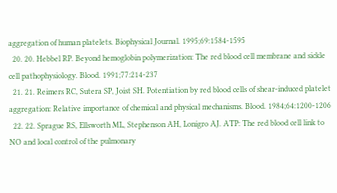aggregation of human platelets. Biophysical Journal. 1995;69:1584-1595
  20. 20. Hebbel RP. Beyond hemoglobin polymerization: The red blood cell membrane and sickle cell pathophysiology. Blood. 1991;77:214-237
  21. 21. Reimers RC, Sutera SP, Joist SH. Potentiation by red blood cells of shear‐induced platelet aggregation: Relative importance of chemical and physical mechanisms. Blood. 1984;64:1200-1206
  22. 22. Sprague RS, Ellsworth ML, Stephenson AH, Lonigro AJ. ATP: The red blood cell link to NO and local control of the pulmonary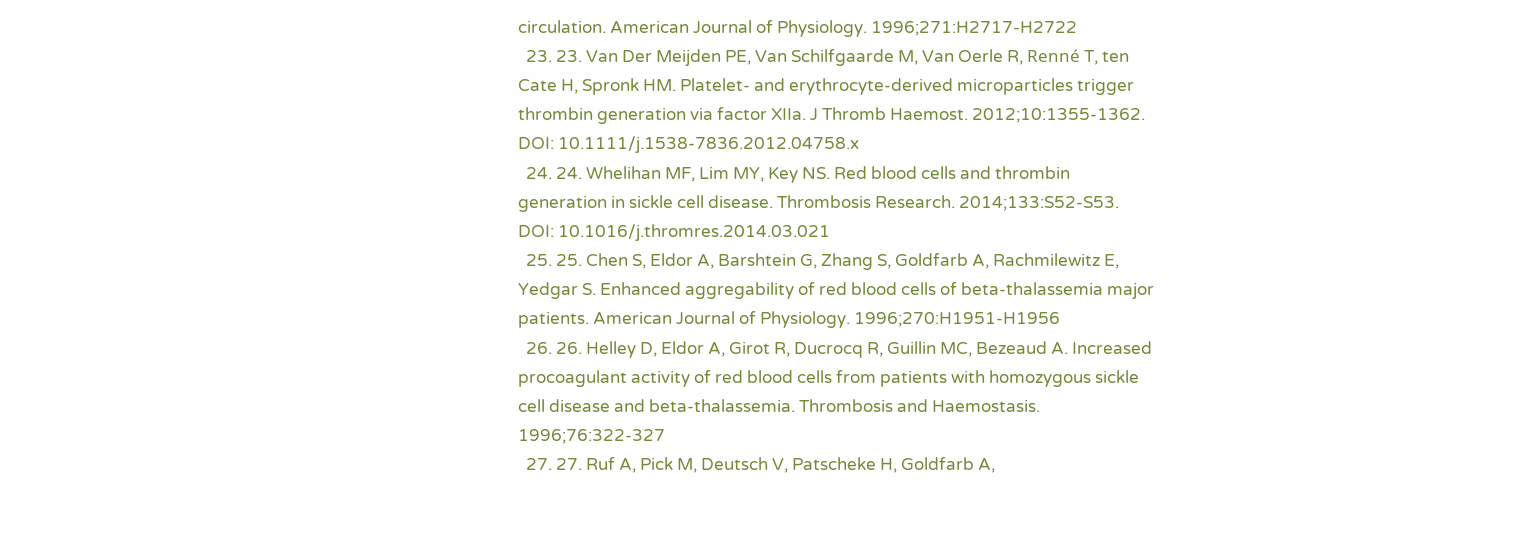circulation. American Journal of Physiology. 1996;271:H2717‐H2722
  23. 23. Van Der Meijden PE, Van Schilfgaarde M, Van Oerle R, Renné T, ten Cate H, Spronk HM. Platelet- and erythrocyte-derived microparticles trigger thrombin generation via factor XIIa. J Thromb Haemost. 2012;10:1355-1362. DOI: 10.1111/j.1538-7836.2012.04758.x
  24. 24. Whelihan MF, Lim MY, Key NS. Red blood cells and thrombin generation in sickle cell disease. Thrombosis Research. 2014;133:S52‐S53. DOI: 10.1016/j.thromres.2014.03.021
  25. 25. Chen S, Eldor A, Barshtein G, Zhang S, Goldfarb A, Rachmilewitz E, Yedgar S. Enhanced aggregability of red blood cells of beta‐thalassemia major patients. American Journal of Physiology. 1996;270:H1951‐H1956
  26. 26. Helley D, Eldor A, Girot R, Ducrocq R, Guillin MC, Bezeaud A. Increased procoagulant activity of red blood cells from patients with homozygous sickle cell disease and beta‐thalassemia. Thrombosis and Haemostasis. 1996;76:322-327
  27. 27. Ruf A, Pick M, Deutsch V, Patscheke H, Goldfarb A,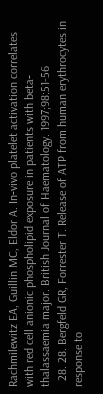Rachmilewitz EA, Guillin MC, Eldor A. In‐vivo platelet activation correlates with red cell anionic phospholipid exposure in patients with beta‐thalassaemia major. British Journal of Haematology. 1997;98:51-56
  28. 28. Bergfeld GR, Forrester T. Release of ATP from human erythrocytes in response to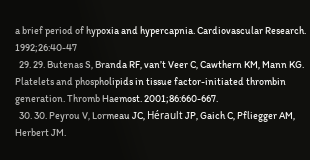a brief period of hypoxia and hypercapnia. Cardiovascular Research. 1992;26:40-47
  29. 29. Butenas S, Branda RF, van’t Veer C, Cawthern KM, Mann KG. Platelets and phospholipids in tissue factor-initiated thrombin generation. Thromb Haemost. 2001;86:660-667.
  30. 30. Peyrou V, Lormeau JC, Hérault JP, Gaich C, Pfliegger AM, Herbert JM.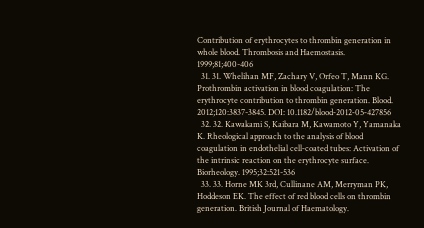Contribution of erythrocytes to thrombin generation in whole blood. Thrombosis and Haemostasis. 1999;81;400-406
  31. 31. Whelihan MF, Zachary V, Orfeo T, Mann KG. Prothrombin activation in blood coagulation: The erythrocyte contribution to thrombin generation. Blood. 2012;120:3837-3845. DOI: 10.1182/blood‐2012‐05‐427856
  32. 32. Kawakami S, Kaibara M, Kawamoto Y, Yamanaka K. Rheological approach to the analysis of blood coagulation in endothelial cell‐coated tubes: Activation of the intrinsic reaction on the erythrocyte surface. Biorheology. 1995;32:521-536
  33. 33. Horne MK 3rd, Cullinane AM, Merryman PK, Hoddeson EK. The effect of red blood cells on thrombin generation. British Journal of Haematology.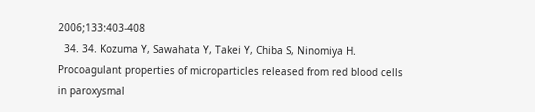2006;133:403-408
  34. 34. Kozuma Y, Sawahata Y, Takei Y, Chiba S, Ninomiya H. Procoagulant properties of microparticles released from red blood cells in paroxysmal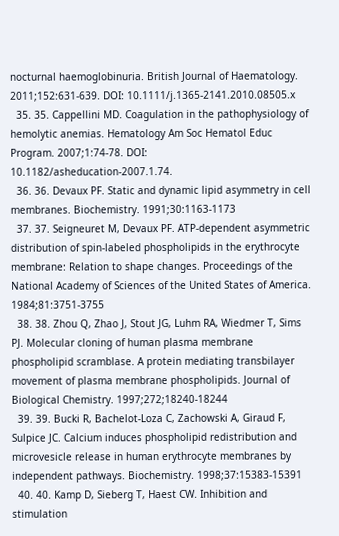nocturnal haemoglobinuria. British Journal of Haematology. 2011;152:631-639. DOI: 10.1111/j.1365‐2141.2010.08505.x
  35. 35. Cappellini MD. Coagulation in the pathophysiology of hemolytic anemias. Hematology Am Soc Hematol Educ Program. 2007;1:74-78. DOI: 10.1182/asheducation-2007.1.74.
  36. 36. Devaux PF. Static and dynamic lipid asymmetry in cell membranes. Biochemistry. 1991;30:1163-1173
  37. 37. Seigneuret M, Devaux PF. ATP‐dependent asymmetric distribution of spin‐labeled phospholipids in the erythrocyte membrane: Relation to shape changes. Proceedings of the National Academy of Sciences of the United States of America. 1984;81:3751-3755
  38. 38. Zhou Q, Zhao J, Stout JG, Luhm RA, Wiedmer T, Sims PJ. Molecular cloning of human plasma membrane phospholipid scramblase. A protein mediating transbilayer movement of plasma membrane phospholipids. Journal of Biological Chemistry. 1997;272;18240-18244
  39. 39. Bucki R, Bachelot‐Loza C, Zachowski A, Giraud F, Sulpice JC. Calcium induces phospholipid redistribution and microvesicle release in human erythrocyte membranes by independent pathways. Biochemistry. 1998;37:15383-15391
  40. 40. Kamp D, Sieberg T, Haest CW. Inhibition and stimulation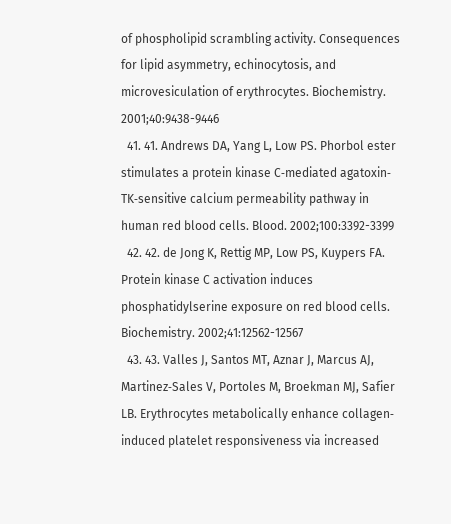of phospholipid scrambling activity. Consequences for lipid asymmetry, echinocytosis, and microvesiculation of erythrocytes. Biochemistry. 2001;40:9438-9446
  41. 41. Andrews DA, Yang L, Low PS. Phorbol ester stimulates a protein kinase C‐mediated agatoxin‐TK‐sensitive calcium permeability pathway in human red blood cells. Blood. 2002;100:3392-3399
  42. 42. de Jong K, Rettig MP, Low PS, Kuypers FA. Protein kinase C activation induces phosphatidylserine exposure on red blood cells. Biochemistry. 2002;41:12562-12567
  43. 43. Valles J, Santos MT, Aznar J, Marcus AJ, Martinez‐Sales V, Portoles M, Broekman MJ, Safier LB. Erythrocytes metabolically enhance collagen‐induced platelet responsiveness via increased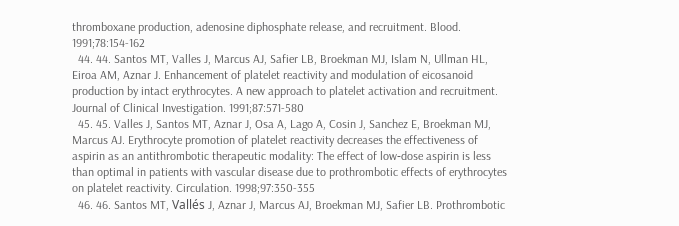thromboxane production, adenosine diphosphate release, and recruitment. Blood. 1991;78:154-162
  44. 44. Santos MT, Valles J, Marcus AJ, Safier LB, Broekman MJ, Islam N, Ullman HL, Eiroa AM, Aznar J. Enhancement of platelet reactivity and modulation of eicosanoid production by intact erythrocytes. A new approach to platelet activation and recruitment. Journal of Clinical Investigation. 1991;87:571-580
  45. 45. Valles J, Santos MT, Aznar J, Osa A, Lago A, Cosin J, Sanchez E, Broekman MJ, Marcus AJ. Erythrocyte promotion of platelet reactivity decreases the effectiveness of aspirin as an antithrombotic therapeutic modality: The effect of low‐dose aspirin is less than optimal in patients with vascular disease due to prothrombotic effects of erythrocytes on platelet reactivity. Circulation. 1998;97:350-355
  46. 46. Santos MT, Vallés J, Aznar J, Marcus AJ, Broekman MJ, Safier LB. Prothrombotic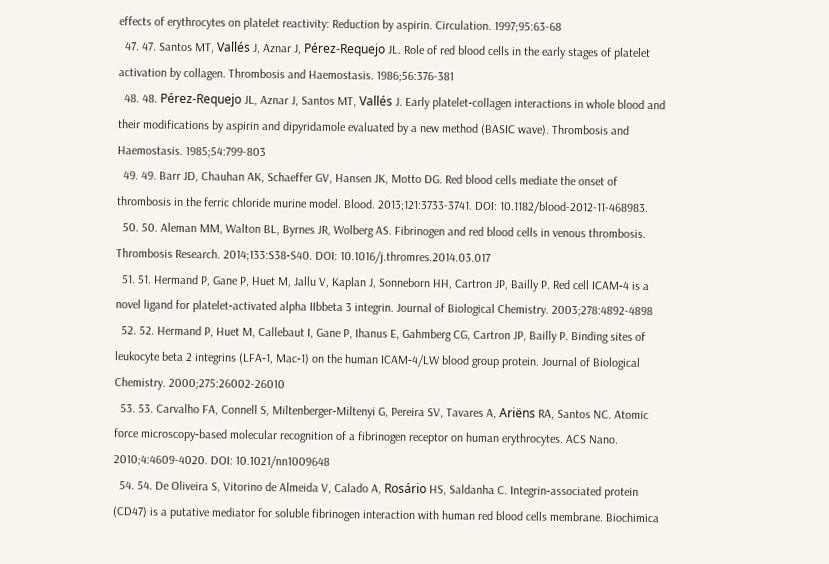effects of erythrocytes on platelet reactivity: Reduction by aspirin. Circulation. 1997;95:63-68
  47. 47. Santos MT, Vallés J, Aznar J, Pérez‐Requejo JL. Role of red blood cells in the early stages of platelet activation by collagen. Thrombosis and Haemostasis. 1986;56:376-381
  48. 48. Pérez‐Requejo JL, Aznar J, Santos MT, Vallés J. Early platelet‐collagen interactions in whole blood and their modifications by aspirin and dipyridamole evaluated by a new method (BASIC wave). Thrombosis and Haemostasis. 1985;54:799-803
  49. 49. Barr JD, Chauhan AK, Schaeffer GV, Hansen JK, Motto DG. Red blood cells mediate the onset of thrombosis in the ferric chloride murine model. Blood. 2013;121:3733-3741. DOI: 10.1182/blood-2012-11-468983.
  50. 50. Aleman MM, Walton BL, Byrnes JR, Wolberg AS. Fibrinogen and red blood cells in venous thrombosis. Thrombosis Research. 2014;133:S38‐S40. DOI: 10.1016/j.thromres.2014.03.017
  51. 51. Hermand P, Gane P, Huet M, Jallu V, Kaplan J, Sonneborn HH, Cartron JP, Bailly P. Red cell ICAM‐4 is a novel ligand for platelet‐activated alpha IIbbeta 3 integrin. Journal of Biological Chemistry. 2003;278:4892-4898
  52. 52. Hermand P, Huet M, Callebaut I, Gane P, Ihanus E, Gahmberg CG, Cartron JP, Bailly P. Binding sites of leukocyte beta 2 integrins (LFA‐1, Mac‐1) on the human ICAM‐4/LW blood group protein. Journal of Biological Chemistry. 2000;275:26002-26010
  53. 53. Carvalho FA, Connell S, Miltenberger‐Miltenyi G, Pereira SV, Tavares A, Ariëns RA, Santos NC. Atomic force microscopy‐based molecular recognition of a fibrinogen receptor on human erythrocytes. ACS Nano. 2010;4:4609-4020. DOI: 10.1021/nn1009648
  54. 54. De Oliveira S, Vitorino de Almeida V, Calado A, Rosário HS, Saldanha C. Integrin‐associated protein (CD47) is a putative mediator for soluble fibrinogen interaction with human red blood cells membrane. Biochimica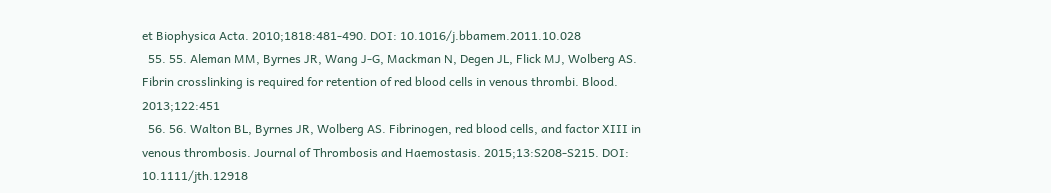et Biophysica Acta. 2010;1818:481-490. DOI: 10.1016/j.bbamem.2011.10.028
  55. 55. Aleman MM, Byrnes JR, Wang J‐G, Mackman N, Degen JL, Flick MJ, Wolberg AS. Fibrin crosslinking is required for retention of red blood cells in venous thrombi. Blood. 2013;122:451
  56. 56. Walton BL, Byrnes JR, Wolberg AS. Fibrinogen, red blood cells, and factor XIII in venous thrombosis. Journal of Thrombosis and Haemostasis. 2015;13:S208‐S215. DOI: 10.1111/jth.12918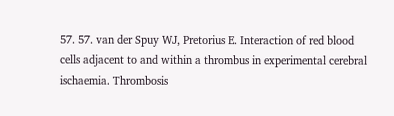57. 57. van der Spuy WJ, Pretorius E. Interaction of red blood cells adjacent to and within a thrombus in experimental cerebral ischaemia. Thrombosis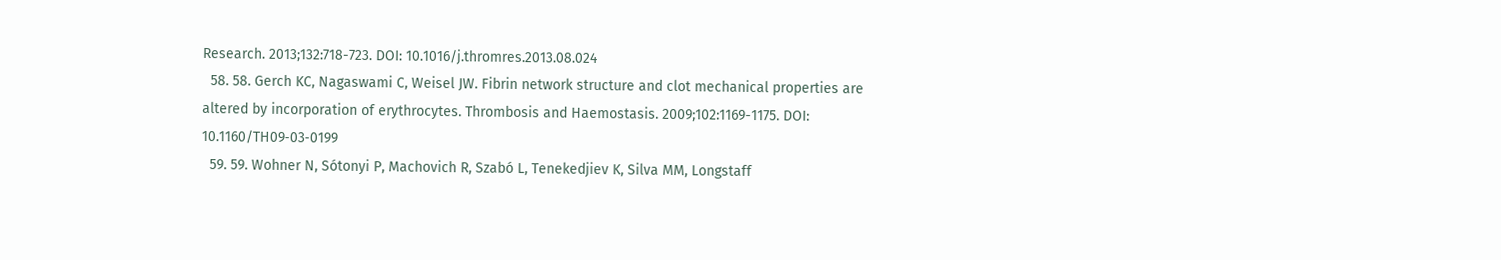Research. 2013;132:718-723. DOI: 10.1016/j.thromres.2013.08.024
  58. 58. Gerch KC, Nagaswami C, Weisel JW. Fibrin network structure and clot mechanical properties are altered by incorporation of erythrocytes. Thrombosis and Haemostasis. 2009;102:1169-1175. DOI: 10.1160/TH09‐03‐0199
  59. 59. Wohner N, Sótonyi P, Machovich R, Szabó L, Tenekedjiev K, Silva MM, Longstaff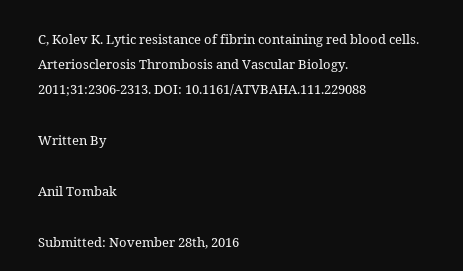C, Kolev K. Lytic resistance of fibrin containing red blood cells. Arteriosclerosis Thrombosis and Vascular Biology. 2011;31:2306-2313. DOI: 10.1161/ATVBAHA.111.229088

Written By

Anil Tombak

Submitted: November 28th, 2016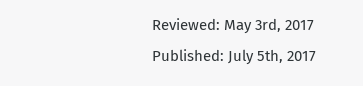Reviewed: May 3rd, 2017 Published: July 5th, 2017